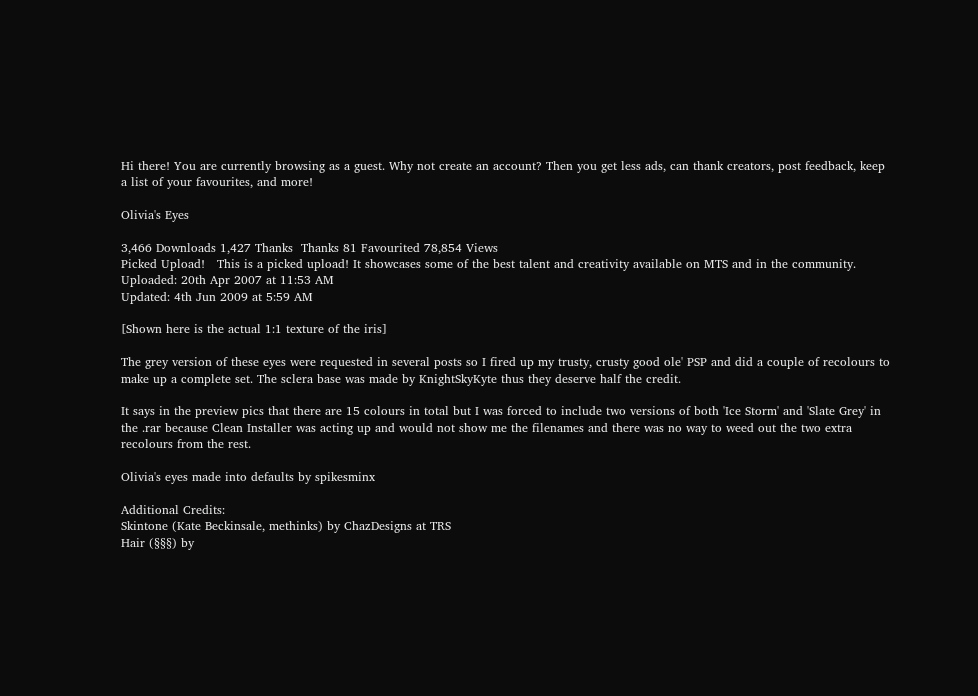Hi there! You are currently browsing as a guest. Why not create an account? Then you get less ads, can thank creators, post feedback, keep a list of your favourites, and more!

Olivia's Eyes

3,466 Downloads 1,427 Thanks  Thanks 81 Favourited 78,854 Views
Picked Upload!   This is a picked upload! It showcases some of the best talent and creativity available on MTS and in the community.
Uploaded: 20th Apr 2007 at 11:53 AM
Updated: 4th Jun 2009 at 5:59 AM

[Shown here is the actual 1:1 texture of the iris]

The grey version of these eyes were requested in several posts so I fired up my trusty, crusty good ole' PSP and did a couple of recolours to make up a complete set. The sclera base was made by KnightSkyKyte thus they deserve half the credit.

It says in the preview pics that there are 15 colours in total but I was forced to include two versions of both 'Ice Storm' and 'Slate Grey' in the .rar because Clean Installer was acting up and would not show me the filenames and there was no way to weed out the two extra recolours from the rest.

Olivia's eyes made into defaults by spikesminx

Additional Credits:
Skintone (Kate Beckinsale, methinks) by ChazDesigns at TRS
Hair (§§§) by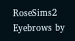RoseSims2
Eyebrows by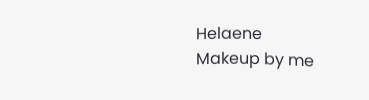Helaene
Makeup by me